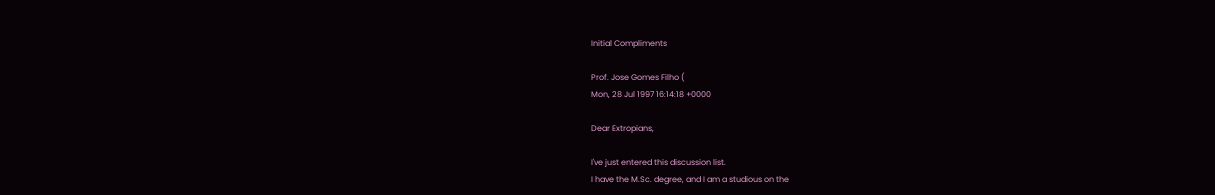Initial Compliments

Prof. Jose Gomes Filho (
Mon, 28 Jul 1997 16:14:18 +0000

Dear Extropians,

I've just entered this discussion list.
I have the M.Sc. degree, and I am a studious on the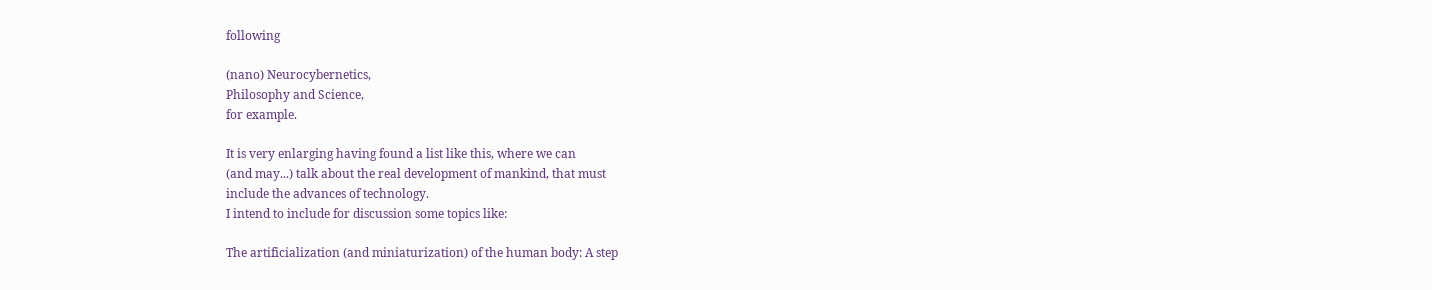following

(nano) Neurocybernetics,
Philosophy and Science,
for example.

It is very enlarging having found a list like this, where we can
(and may...) talk about the real development of mankind, that must
include the advances of technology.
I intend to include for discussion some topics like:

The artificialization (and miniaturization) of the human body: A step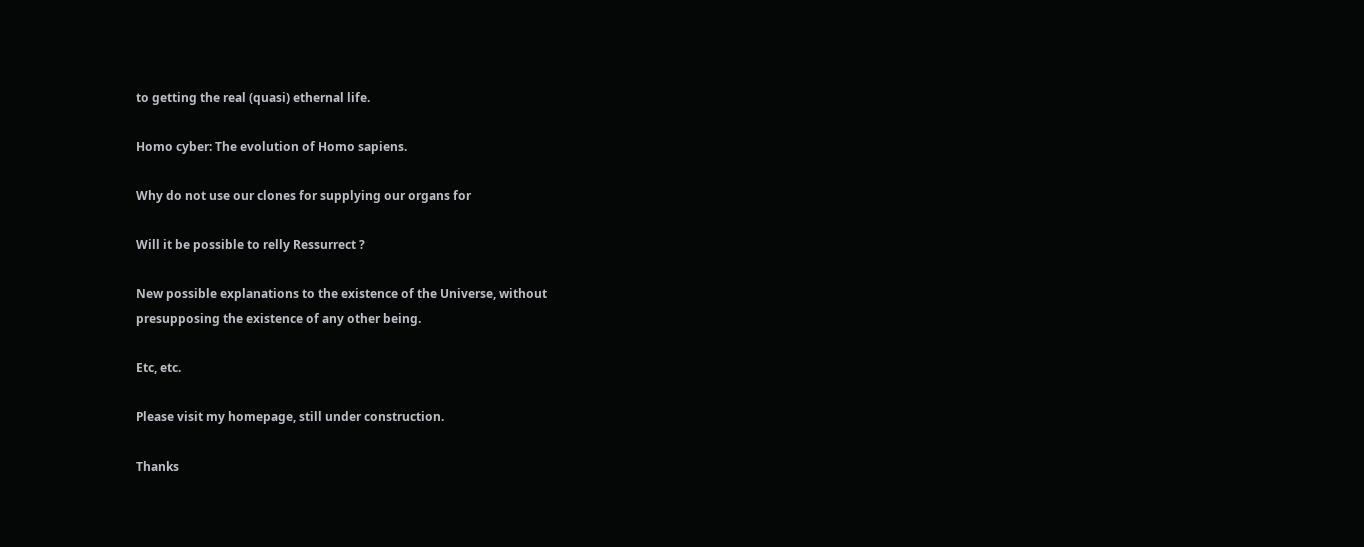to getting the real (quasi) ethernal life.

Homo cyber: The evolution of Homo sapiens.

Why do not use our clones for supplying our organs for

Will it be possible to relly Ressurrect ?

New possible explanations to the existence of the Universe, without
presupposing the existence of any other being.

Etc, etc.

Please visit my homepage, still under construction.

Thanks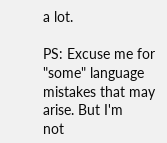a lot.

PS: Excuse me for "some" language mistakes that may arise. But I'm
not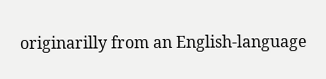originarilly from an English-language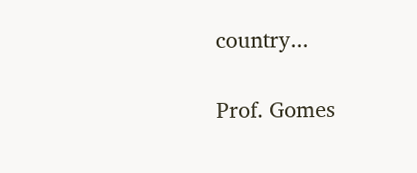country...

Prof. Gomes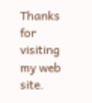Thanks for visiting my web site.